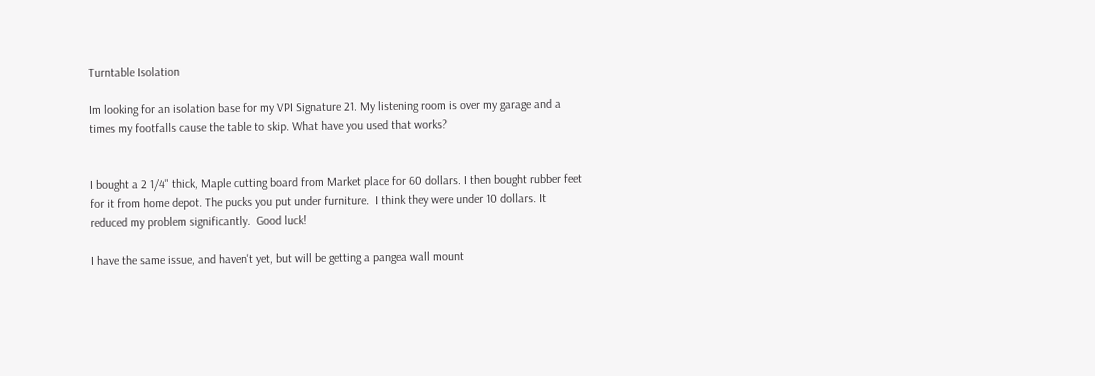Turntable Isolation

Im looking for an isolation base for my VPI Signature 21. My listening room is over my garage and a times my footfalls cause the table to skip. What have you used that works?


I bought a 2 1/4" thick, Maple cutting board from Market place for 60 dollars. I then bought rubber feet for it from home depot. The pucks you put under furniture.  I think they were under 10 dollars. It reduced my problem significantly.  Good luck!

I have the same issue, and haven't yet, but will be getting a pangea wall mount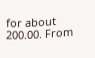for about 200.00. From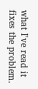what I've read it fixes the problem.